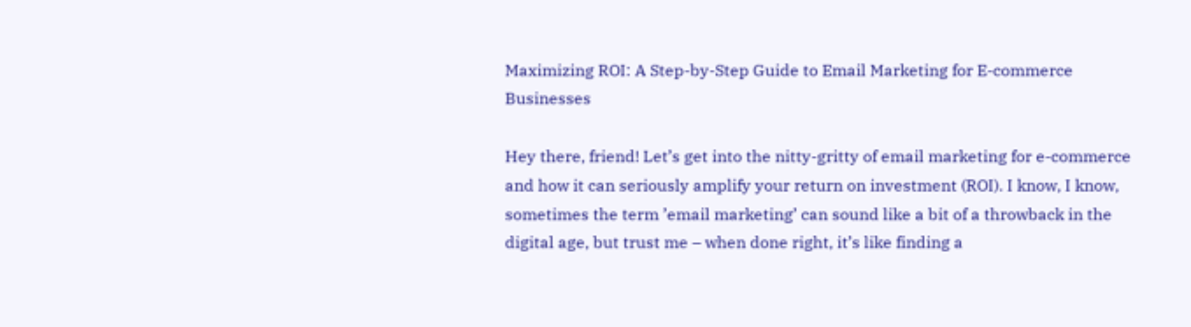Maximizing ROI: A Step-by-Step Guide to Email Marketing for E-commerce Businesses

Hey there, friend! Let’s get into the nitty-gritty of email marketing for e-commerce and how it can seriously amplify your return on investment (ROI). I know, I know, sometimes the term ’email marketing’ can sound like a bit of a throwback in the digital age, but trust me – when done right, it’s like finding a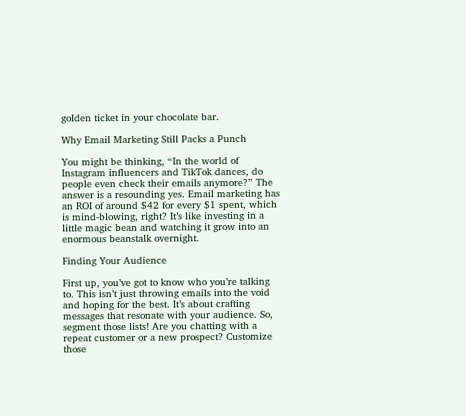golden ticket in your chocolate bar.

Why Email Marketing Still Packs a Punch

You might be thinking, “In the world of Instagram influencers and TikTok dances, do people even check their emails anymore?” The answer is a resounding yes. Email marketing has an ROI of around $42 for every $1 spent, which is mind-blowing, right? It’s like investing in a little magic bean and watching it grow into an enormous beanstalk overnight.

Finding Your Audience

First up, you’ve got to know who you’re talking to. This isn’t just throwing emails into the void and hoping for the best. It’s about crafting messages that resonate with your audience. So, segment those lists! Are you chatting with a repeat customer or a new prospect? Customize those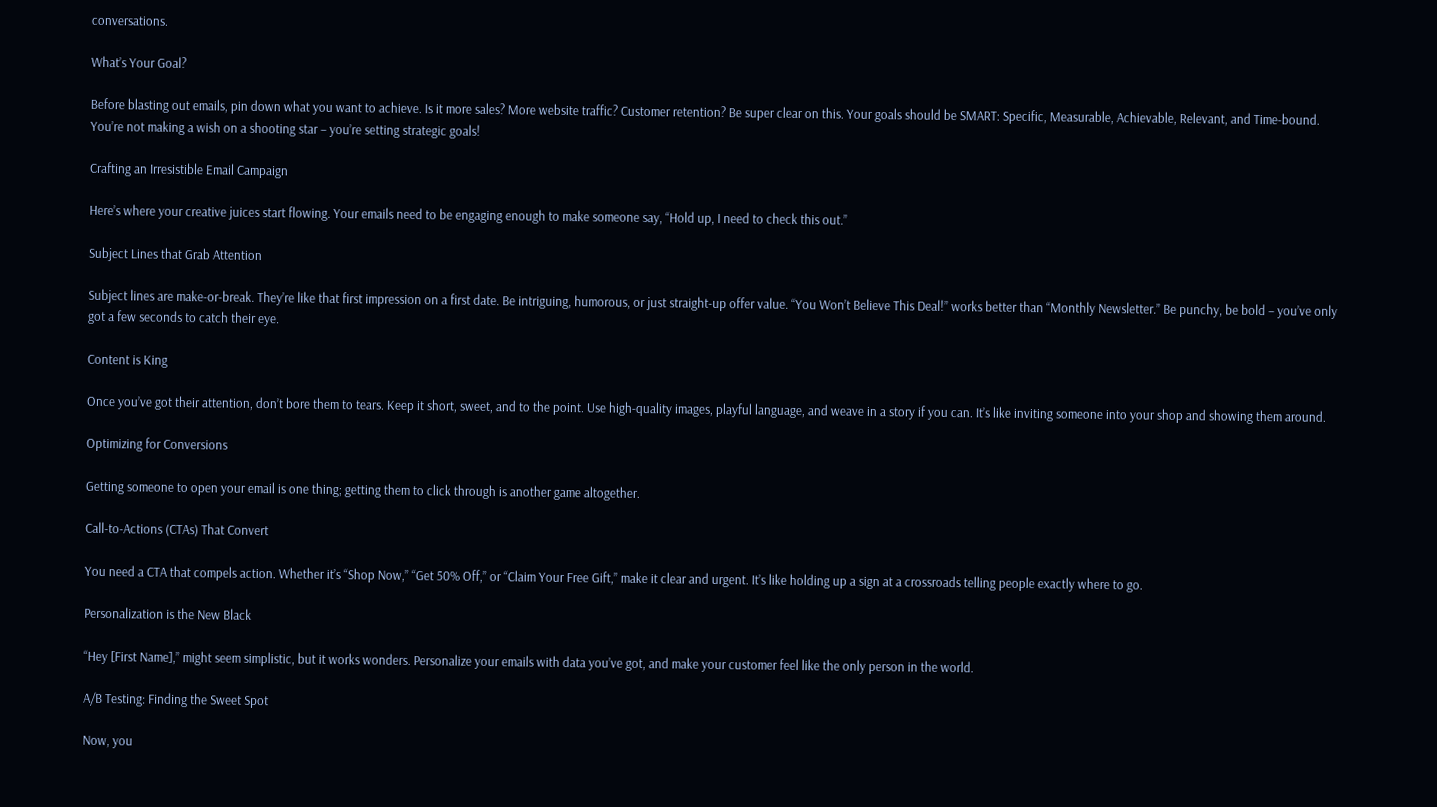conversations.

What’s Your Goal?

Before blasting out emails, pin down what you want to achieve. Is it more sales? More website traffic? Customer retention? Be super clear on this. Your goals should be SMART: Specific, Measurable, Achievable, Relevant, and Time-bound. You’re not making a wish on a shooting star – you’re setting strategic goals!

Crafting an Irresistible Email Campaign

Here’s where your creative juices start flowing. Your emails need to be engaging enough to make someone say, “Hold up, I need to check this out.”

Subject Lines that Grab Attention

Subject lines are make-or-break. They’re like that first impression on a first date. Be intriguing, humorous, or just straight-up offer value. “You Won’t Believe This Deal!” works better than “Monthly Newsletter.” Be punchy, be bold – you’ve only got a few seconds to catch their eye.

Content is King

Once you’ve got their attention, don’t bore them to tears. Keep it short, sweet, and to the point. Use high-quality images, playful language, and weave in a story if you can. It’s like inviting someone into your shop and showing them around.

Optimizing for Conversions

Getting someone to open your email is one thing; getting them to click through is another game altogether.

Call-to-Actions (CTAs) That Convert

You need a CTA that compels action. Whether it’s “Shop Now,” “Get 50% Off,” or “Claim Your Free Gift,” make it clear and urgent. It’s like holding up a sign at a crossroads telling people exactly where to go.

Personalization is the New Black

“Hey [First Name],” might seem simplistic, but it works wonders. Personalize your emails with data you’ve got, and make your customer feel like the only person in the world.

A/B Testing: Finding the Sweet Spot

Now, you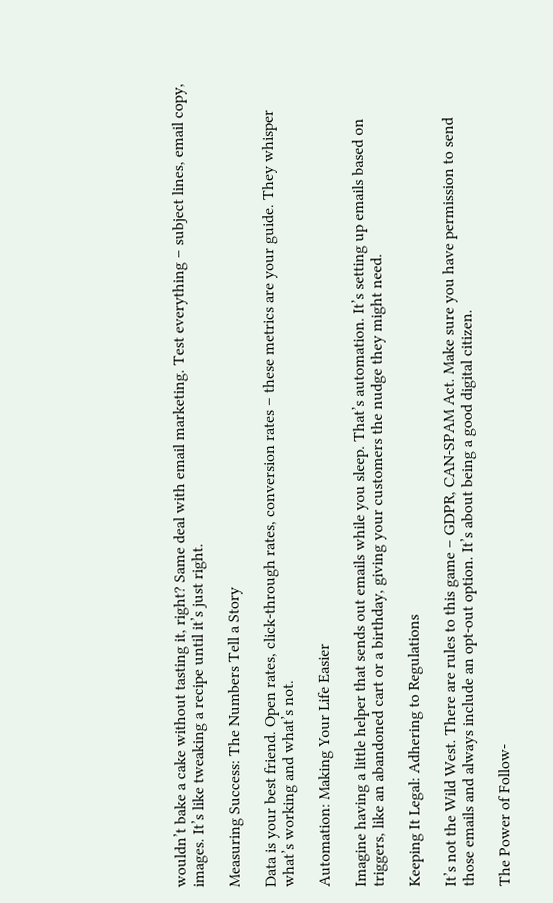wouldn’t bake a cake without tasting it, right? Same deal with email marketing. Test everything – subject lines, email copy, images. It’s like tweaking a recipe until it’s just right.

Measuring Success: The Numbers Tell a Story

Data is your best friend. Open rates, click-through rates, conversion rates – these metrics are your guide. They whisper what’s working and what’s not.

Automation: Making Your Life Easier

Imagine having a little helper that sends out emails while you sleep. That’s automation. It’s setting up emails based on triggers, like an abandoned cart or a birthday, giving your customers the nudge they might need.

Keeping It Legal: Adhering to Regulations

It’s not the Wild West. There are rules to this game – GDPR, CAN-SPAM Act. Make sure you have permission to send those emails and always include an opt-out option. It’s about being a good digital citizen.

The Power of Follow-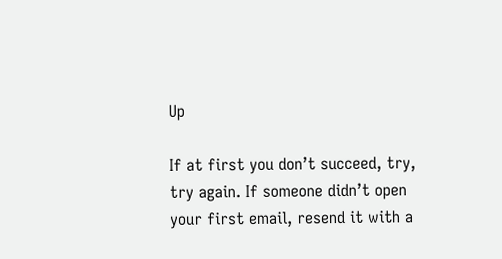Up

If at first you don’t succeed, try, try again. If someone didn’t open your first email, resend it with a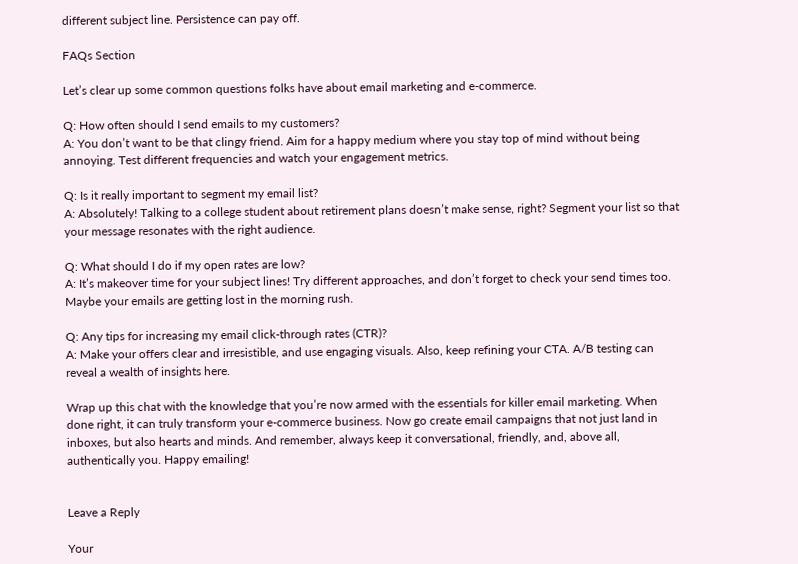different subject line. Persistence can pay off.

FAQs Section

Let’s clear up some common questions folks have about email marketing and e-commerce.

Q: How often should I send emails to my customers?
A: You don’t want to be that clingy friend. Aim for a happy medium where you stay top of mind without being annoying. Test different frequencies and watch your engagement metrics.

Q: Is it really important to segment my email list?
A: Absolutely! Talking to a college student about retirement plans doesn’t make sense, right? Segment your list so that your message resonates with the right audience.

Q: What should I do if my open rates are low?
A: It’s makeover time for your subject lines! Try different approaches, and don’t forget to check your send times too. Maybe your emails are getting lost in the morning rush.

Q: Any tips for increasing my email click-through rates (CTR)?
A: Make your offers clear and irresistible, and use engaging visuals. Also, keep refining your CTA. A/B testing can reveal a wealth of insights here.

Wrap up this chat with the knowledge that you’re now armed with the essentials for killer email marketing. When done right, it can truly transform your e-commerce business. Now go create email campaigns that not just land in inboxes, but also hearts and minds. And remember, always keep it conversational, friendly, and, above all, authentically you. Happy emailing!


Leave a Reply

Your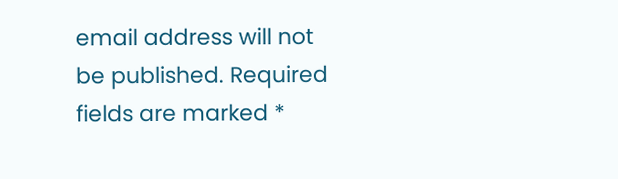email address will not be published. Required fields are marked *